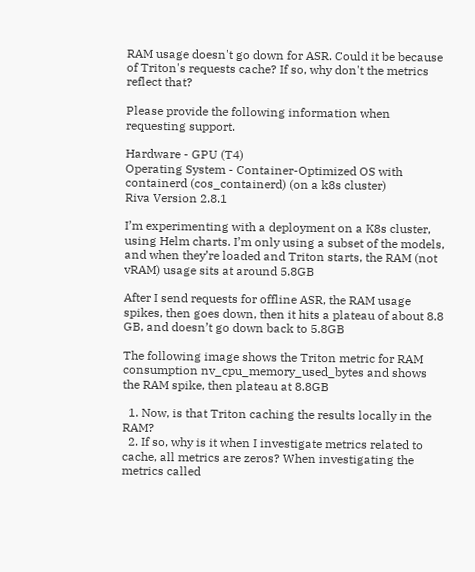RAM usage doesn't go down for ASR. Could it be because of Triton's requests cache? If so, why don't the metrics reflect that?

Please provide the following information when requesting support.

Hardware - GPU (T4)
Operating System - Container-Optimized OS with containerd (cos_containerd) (on a k8s cluster)
Riva Version 2.8.1

I’m experimenting with a deployment on a K8s cluster, using Helm charts. I’m only using a subset of the models, and when they’re loaded and Triton starts, the RAM (not vRAM) usage sits at around 5.8GB

After I send requests for offline ASR, the RAM usage spikes, then goes down, then it hits a plateau of about 8.8 GB, and doesn’t go down back to 5.8GB

The following image shows the Triton metric for RAM consumption nv_cpu_memory_used_bytes and shows the RAM spike, then plateau at 8.8GB

  1. Now, is that Triton caching the results locally in the RAM?
  2. If so, why is it when I investigate metrics related to cache, all metrics are zeros? When investigating the metrics called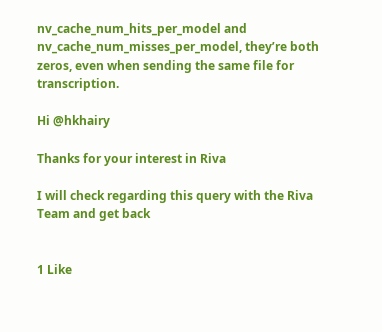nv_cache_num_hits_per_model and nv_cache_num_misses_per_model, they’re both zeros, even when sending the same file for transcription.

Hi @hkhairy

Thanks for your interest in Riva

I will check regarding this query with the Riva Team and get back


1 Like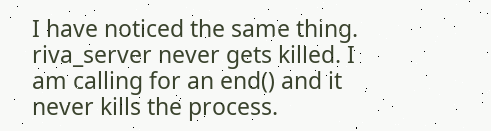I have noticed the same thing. riva_server never gets killed. I am calling for an end() and it never kills the process.